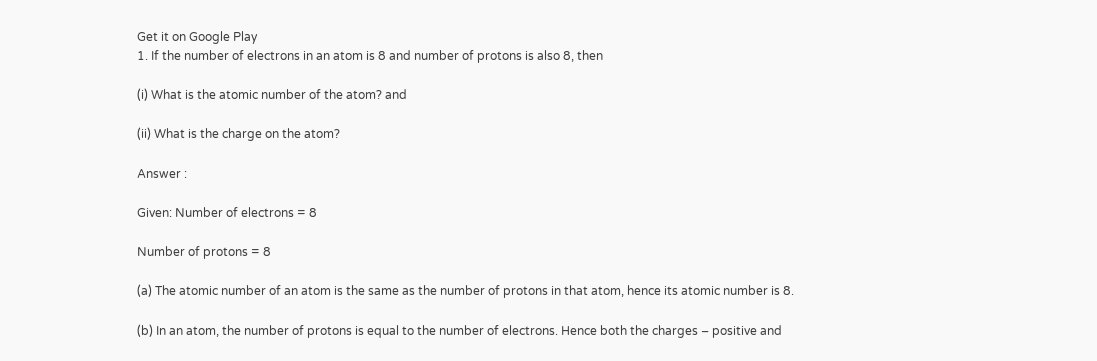Get it on Google Play
1. If the number of electrons in an atom is 8 and number of protons is also 8, then

(i) What is the atomic number of the atom? and

(ii) What is the charge on the atom?

Answer :

Given: Number of electrons = 8

Number of protons = 8

(a) The atomic number of an atom is the same as the number of protons in that atom, hence its atomic number is 8.

(b) In an atom, the number of protons is equal to the number of electrons. Hence both the charges – positive and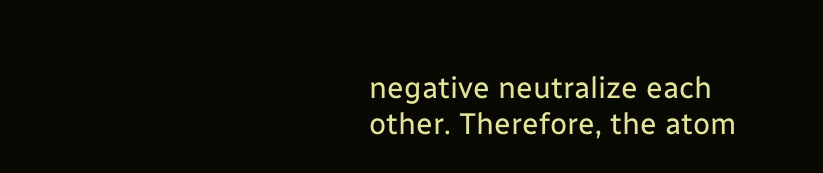negative neutralize each other. Therefore, the atom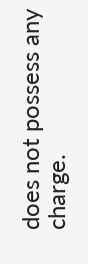does not possess any charge.